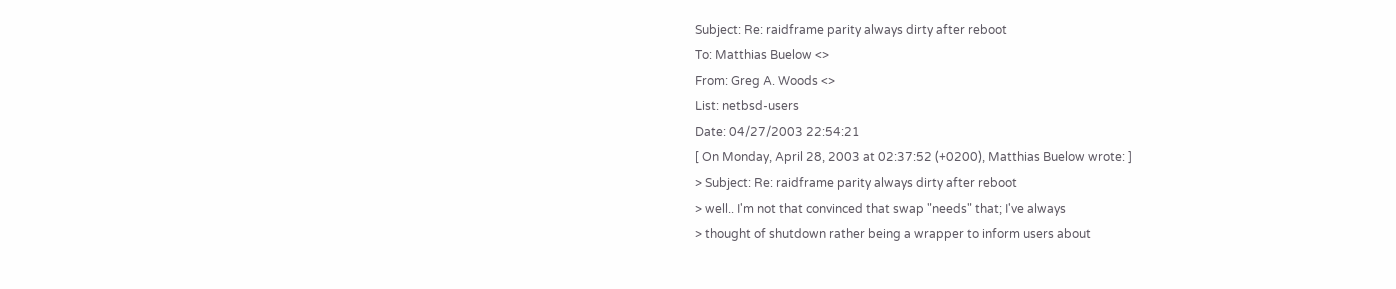Subject: Re: raidframe parity always dirty after reboot
To: Matthias Buelow <>
From: Greg A. Woods <>
List: netbsd-users
Date: 04/27/2003 22:54:21
[ On Monday, April 28, 2003 at 02:37:52 (+0200), Matthias Buelow wrote: ]
> Subject: Re: raidframe parity always dirty after reboot
> well.. I'm not that convinced that swap "needs" that; I've always
> thought of shutdown rather being a wrapper to inform users about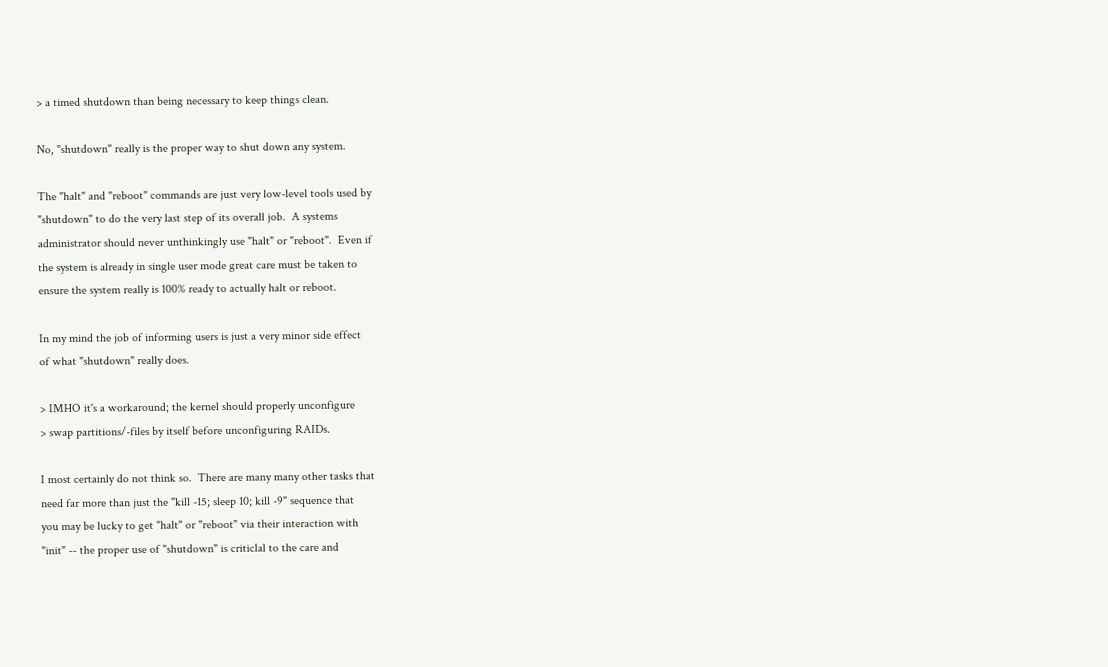> a timed shutdown than being necessary to keep things clean.

No, "shutdown" really is the proper way to shut down any system.

The "halt" and "reboot" commands are just very low-level tools used by
"shutdown" to do the very last step of its overall job.  A systems
administrator should never unthinkingly use "halt" or "reboot".  Even if
the system is already in single user mode great care must be taken to
ensure the system really is 100% ready to actually halt or reboot.

In my mind the job of informing users is just a very minor side effect
of what "shutdown" really does.

> IMHO it's a workaround; the kernel should properly unconfigure
> swap partitions/-files by itself before unconfiguring RAIDs.

I most certainly do not think so.  There are many many other tasks that
need far more than just the "kill -15; sleep 10; kill -9" sequence that
you may be lucky to get "halt" or "reboot" via their interaction with
"init" -- the proper use of "shutdown" is criticlal to the care and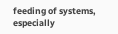feeding of systems, especially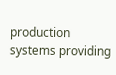production systems providing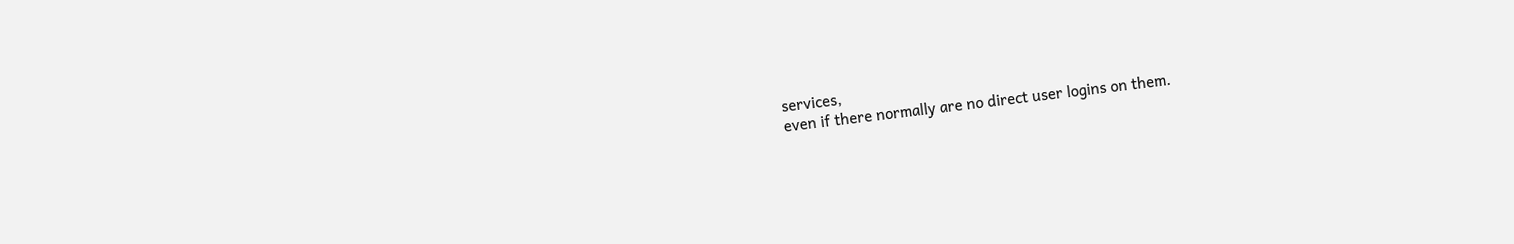services,
even if there normally are no direct user logins on them.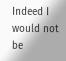Indeed I would not be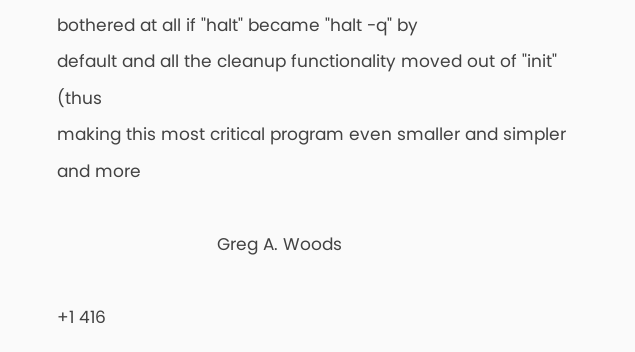bothered at all if "halt" became "halt -q" by
default and all the cleanup functionality moved out of "init" (thus
making this most critical program even smaller and simpler and more

                                Greg A. Woods

+1 416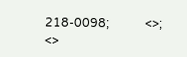218-0098;            <>;           <>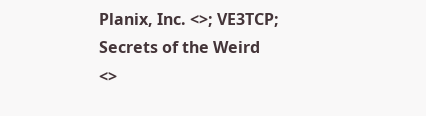Planix, Inc. <>; VE3TCP; Secrets of the Weird <>